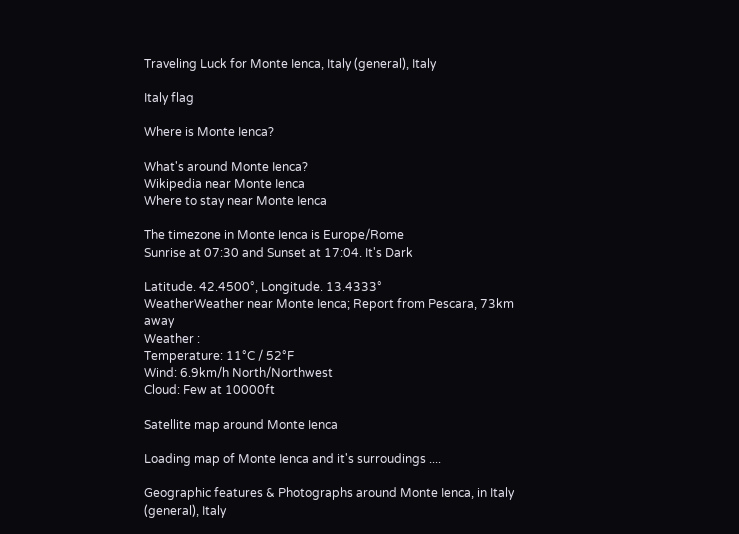Traveling Luck for Monte Ienca, Italy (general), Italy

Italy flag

Where is Monte Ienca?

What's around Monte Ienca?
Wikipedia near Monte Ienca
Where to stay near Monte Ienca

The timezone in Monte Ienca is Europe/Rome
Sunrise at 07:30 and Sunset at 17:04. It's Dark

Latitude. 42.4500°, Longitude. 13.4333°
WeatherWeather near Monte Ienca; Report from Pescara, 73km away
Weather :
Temperature: 11°C / 52°F
Wind: 6.9km/h North/Northwest
Cloud: Few at 10000ft

Satellite map around Monte Ienca

Loading map of Monte Ienca and it's surroudings ....

Geographic features & Photographs around Monte Ienca, in Italy (general), Italy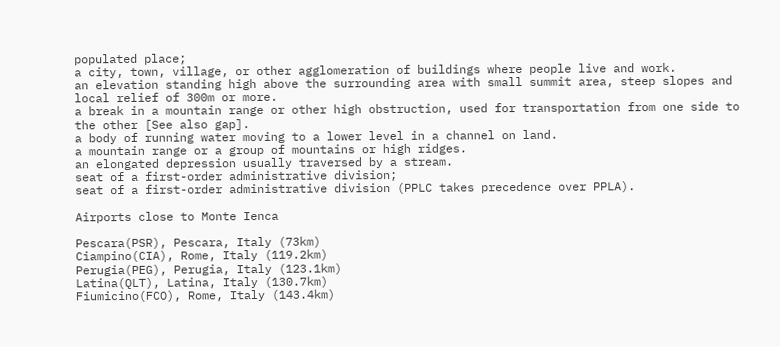populated place;
a city, town, village, or other agglomeration of buildings where people live and work.
an elevation standing high above the surrounding area with small summit area, steep slopes and local relief of 300m or more.
a break in a mountain range or other high obstruction, used for transportation from one side to the other [See also gap].
a body of running water moving to a lower level in a channel on land.
a mountain range or a group of mountains or high ridges.
an elongated depression usually traversed by a stream.
seat of a first-order administrative division;
seat of a first-order administrative division (PPLC takes precedence over PPLA).

Airports close to Monte Ienca

Pescara(PSR), Pescara, Italy (73km)
Ciampino(CIA), Rome, Italy (119.2km)
Perugia(PEG), Perugia, Italy (123.1km)
Latina(QLT), Latina, Italy (130.7km)
Fiumicino(FCO), Rome, Italy (143.4km)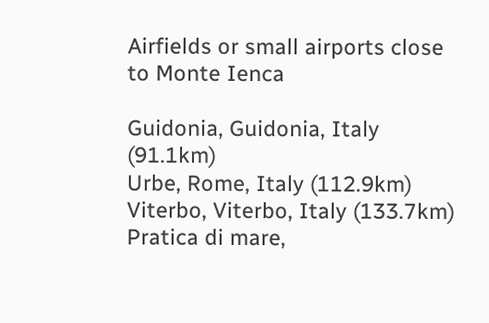Airfields or small airports close to Monte Ienca

Guidonia, Guidonia, Italy (91.1km)
Urbe, Rome, Italy (112.9km)
Viterbo, Viterbo, Italy (133.7km)
Pratica di mare,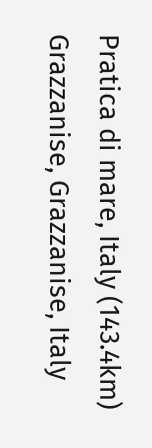Pratica di mare, Italy (143.4km)
Grazzanise, Grazzanise, Italy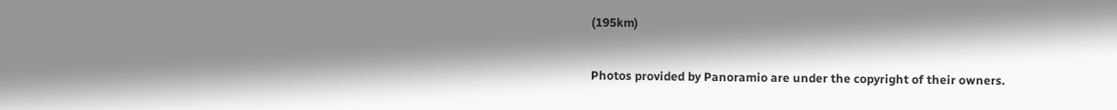(195km)

Photos provided by Panoramio are under the copyright of their owners.